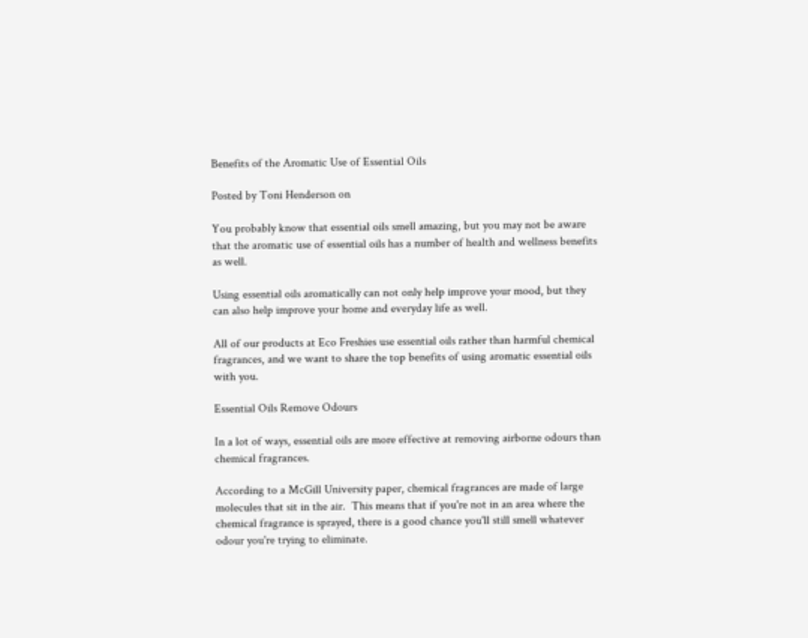Benefits of the Aromatic Use of Essential Oils

Posted by Toni Henderson on

You probably know that essential oils smell amazing, but you may not be aware that the aromatic use of essential oils has a number of health and wellness benefits as well.

Using essential oils aromatically can not only help improve your mood, but they can also help improve your home and everyday life as well.

All of our products at Eco Freshies use essential oils rather than harmful chemical fragrances, and we want to share the top benefits of using aromatic essential oils with you.

Essential Oils Remove Odours

In a lot of ways, essential oils are more effective at removing airborne odours than chemical fragrances.

According to a McGill University paper, chemical fragrances are made of large molecules that sit in the air.  This means that if you're not in an area where the chemical fragrance is sprayed, there is a good chance you'll still smell whatever odour you're trying to eliminate.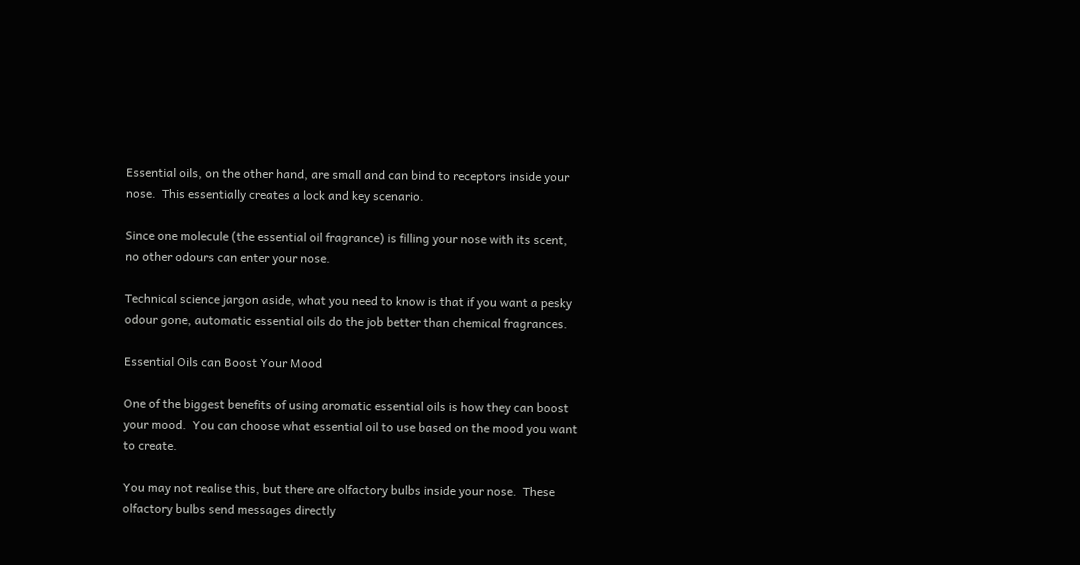Essential oils, on the other hand, are small and can bind to receptors inside your nose.  This essentially creates a lock and key scenario.

Since one molecule (the essential oil fragrance) is filling your nose with its scent, no other odours can enter your nose.

Technical science jargon aside, what you need to know is that if you want a pesky odour gone, automatic essential oils do the job better than chemical fragrances.

Essential Oils can Boost Your Mood

One of the biggest benefits of using aromatic essential oils is how they can boost your mood.  You can choose what essential oil to use based on the mood you want to create.

You may not realise this, but there are olfactory bulbs inside your nose.  These olfactory bulbs send messages directly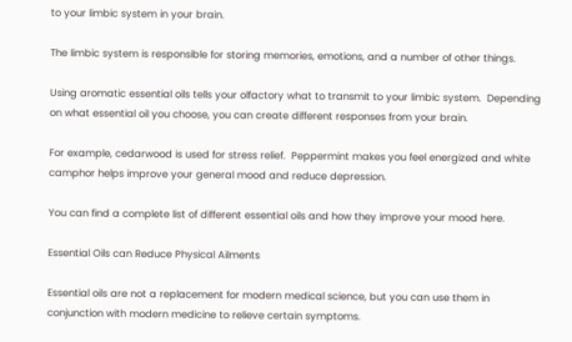to your limbic system in your brain.

The limbic system is responsible for storing memories, emotions, and a number of other things.

Using aromatic essential oils tells your olfactory what to transmit to your limbic system.  Depending on what essential oil you choose, you can create different responses from your brain.

For example, cedarwood is used for stress relief.  Peppermint makes you feel energized and white camphor helps improve your general mood and reduce depression.

You can find a complete list of different essential oils and how they improve your mood here.

Essential Oils can Reduce Physical Ailments

Essential oils are not a replacement for modern medical science, but you can use them in conjunction with modern medicine to relieve certain symptoms.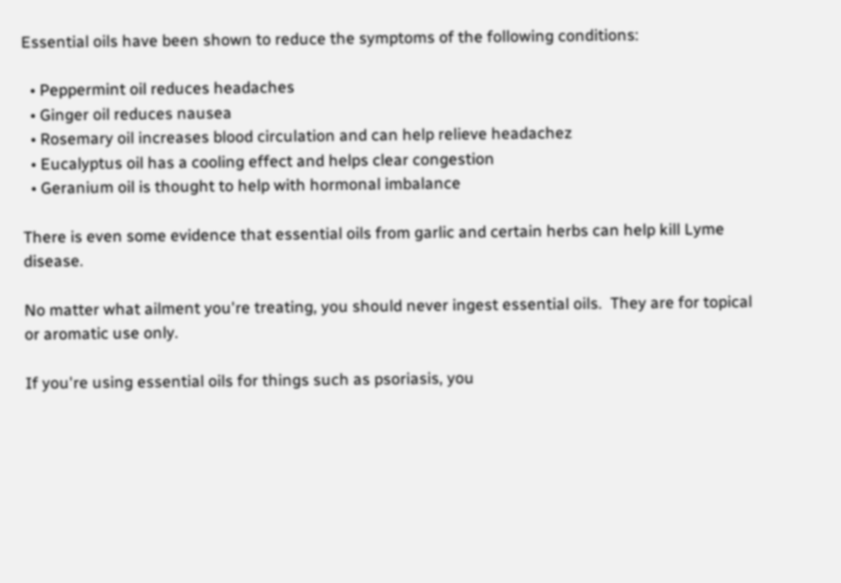Essential oils have been shown to reduce the symptoms of the following conditions:

  • Peppermint oil reduces headaches
  • Ginger oil reduces nausea
  • Rosemary oil increases blood circulation and can help relieve headachez
  • Eucalyptus oil has a cooling effect and helps clear congestion
  • Geranium oil is thought to help with hormonal imbalance

There is even some evidence that essential oils from garlic and certain herbs can help kill Lyme disease.

No matter what ailment you're treating, you should never ingest essential oils.  They are for topical or aromatic use only.

If you're using essential oils for things such as psoriasis, you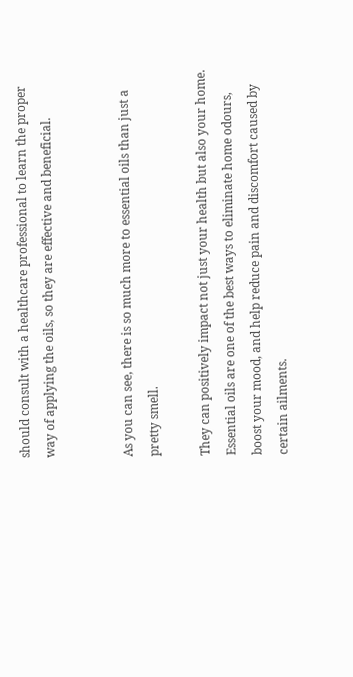should consult with a healthcare professional to learn the proper way of applying the oils, so they are effective and beneficial.


As you can see, there is so much more to essential oils than just a pretty smell.

They can positively impact not just your health but also your home.  Essential oils are one of the best ways to eliminate home odours, boost your mood, and help reduce pain and discomfort caused by certain ailments.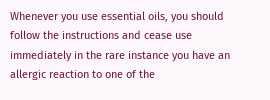Whenever you use essential oils, you should follow the instructions and cease use immediately in the rare instance you have an allergic reaction to one of the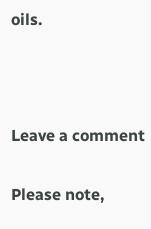oils.



Leave a comment

Please note,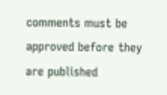comments must be approved before they are published